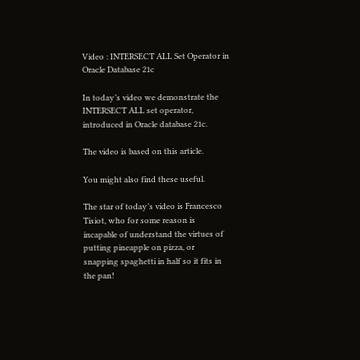Video : INTERSECT ALL Set Operator in Oracle Database 21c

In today’s video we demonstrate the INTERSECT ALL set operator, introduced in Oracle database 21c.

The video is based on this article.

You might also find these useful.

The star of today’s video is Francesco Tisiot, who for some reason is incapable of understand the virtues of putting pineapple on pizza, or snapping spaghetti in half so it fits in the pan!